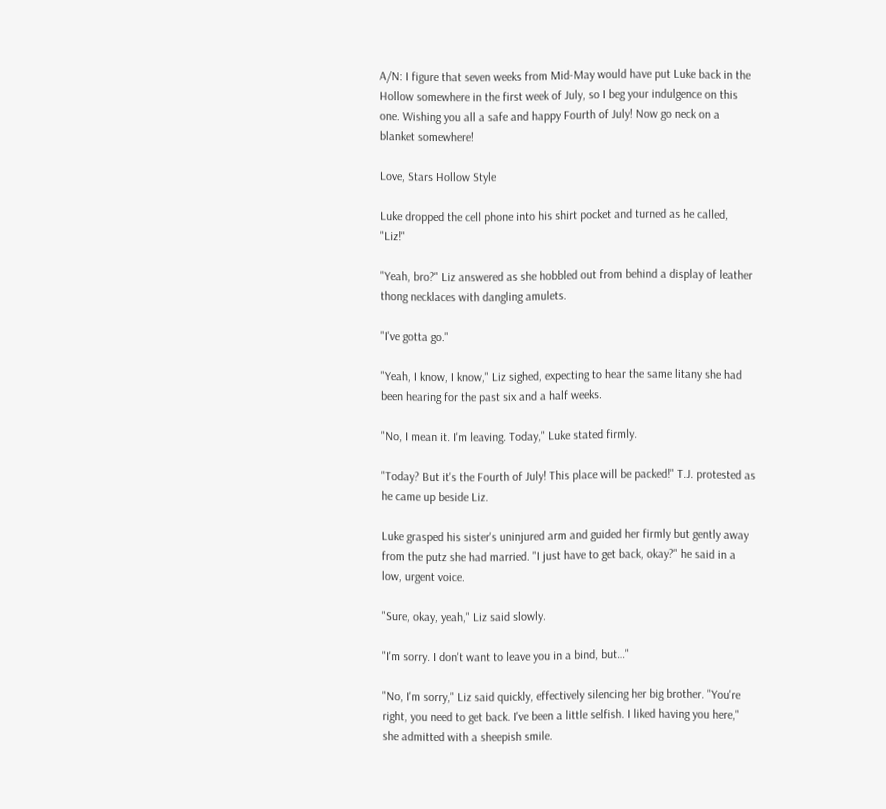A/N: I figure that seven weeks from Mid-May would have put Luke back in the Hollow somewhere in the first week of July, so I beg your indulgence on this one. Wishing you all a safe and happy Fourth of July! Now go neck on a blanket somewhere!

Love, Stars Hollow Style

Luke dropped the cell phone into his shirt pocket and turned as he called, "Liz!"

"Yeah, bro?" Liz answered as she hobbled out from behind a display of leather thong necklaces with dangling amulets.

"I've gotta go."

"Yeah, I know, I know," Liz sighed, expecting to hear the same litany she had been hearing for the past six and a half weeks.

"No, I mean it. I'm leaving. Today," Luke stated firmly.

"Today? But it's the Fourth of July! This place will be packed!" T.J. protested as he came up beside Liz.

Luke grasped his sister's uninjured arm and guided her firmly but gently away from the putz she had married. "I just have to get back, okay?" he said in a low, urgent voice.

"Sure, okay, yeah," Liz said slowly.

"I'm sorry. I don't want to leave you in a bind, but…"

"No, I'm sorry," Liz said quickly, effectively silencing her big brother. "You're right, you need to get back. I've been a little selfish. I liked having you here," she admitted with a sheepish smile.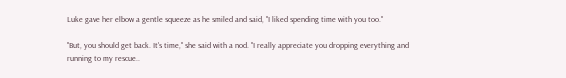Luke gave her elbow a gentle squeeze as he smiled and said, "I liked spending time with you too."

"But, you should get back. It's time," she said with a nod. "I really appreciate you dropping everything and running to my rescue..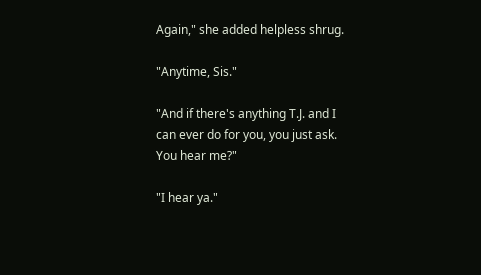Again," she added helpless shrug.

"Anytime, Sis."

"And if there's anything T.J. and I can ever do for you, you just ask. You hear me?"

"I hear ya."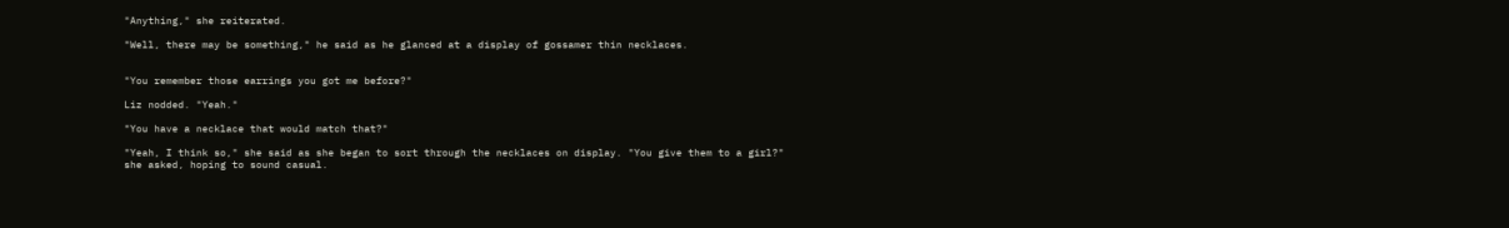"Anything," she reiterated.

"Well, there may be something," he said as he glanced at a display of gossamer thin necklaces.


"You remember those earrings you got me before?"

Liz nodded. "Yeah."

"You have a necklace that would match that?"

"Yeah, I think so," she said as she began to sort through the necklaces on display. "You give them to a girl?" she asked, hoping to sound casual.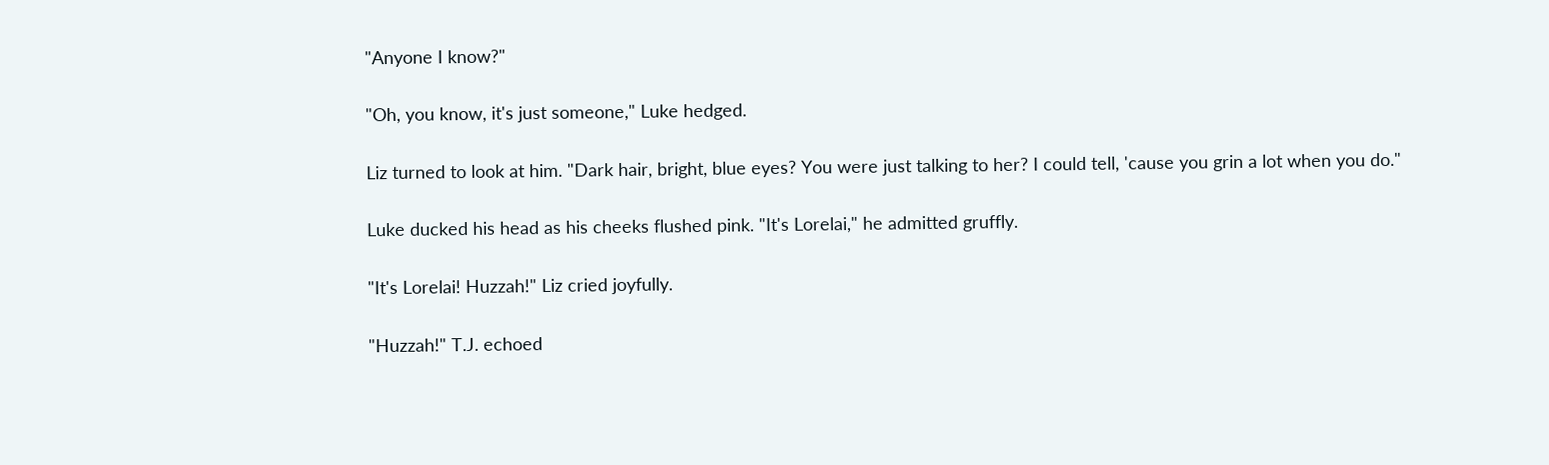"Anyone I know?"

"Oh, you know, it's just someone," Luke hedged.

Liz turned to look at him. "Dark hair, bright, blue eyes? You were just talking to her? I could tell, 'cause you grin a lot when you do."

Luke ducked his head as his cheeks flushed pink. "It's Lorelai," he admitted gruffly.

"It's Lorelai! Huzzah!" Liz cried joyfully.

"Huzzah!" T.J. echoed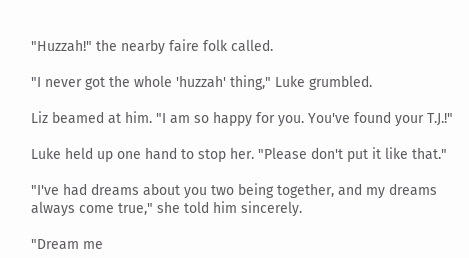"Huzzah!" the nearby faire folk called.

"I never got the whole 'huzzah' thing," Luke grumbled.

Liz beamed at him. "I am so happy for you. You've found your T.J.!"

Luke held up one hand to stop her. "Please don't put it like that."

"I've had dreams about you two being together, and my dreams always come true," she told him sincerely.

"Dream me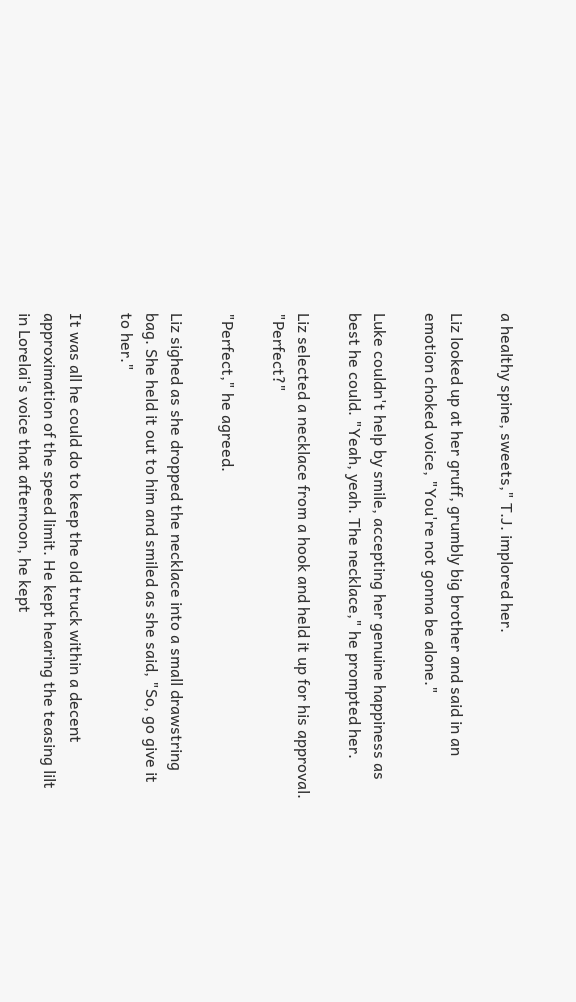a healthy spine, sweets," T.J. implored her.

Liz looked up at her gruff, grumbly big brother and said in an emotion choked voice, "You're not gonna be alone."

Luke couldn't help by smile, accepting her genuine happiness as best he could. "Yeah, yeah. The necklace," he prompted her.

Liz selected a necklace from a hook and held it up for his approval. "Perfect?"

"Perfect," he agreed.

Liz sighed as she dropped the necklace into a small drawstring bag. She held it out to him and smiled as she said, "So, go give it to her."

It was all he could do to keep the old truck within a decent approximation of the speed limit. He kept hearing the teasing lilt in Lorelai's voice that afternoon, he kept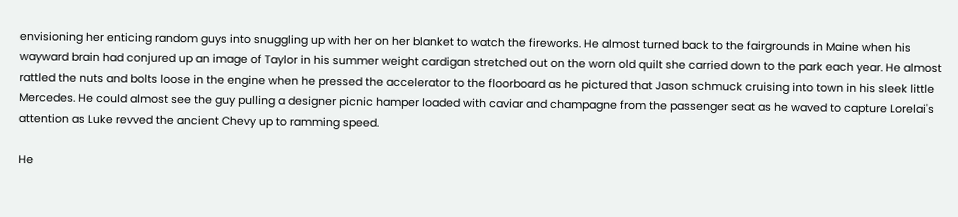envisioning her enticing random guys into snuggling up with her on her blanket to watch the fireworks. He almost turned back to the fairgrounds in Maine when his wayward brain had conjured up an image of Taylor in his summer weight cardigan stretched out on the worn old quilt she carried down to the park each year. He almost rattled the nuts and bolts loose in the engine when he pressed the accelerator to the floorboard as he pictured that Jason schmuck cruising into town in his sleek little Mercedes. He could almost see the guy pulling a designer picnic hamper loaded with caviar and champagne from the passenger seat as he waved to capture Lorelai's attention as Luke revved the ancient Chevy up to ramming speed.

He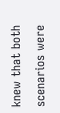knew that both scenarios were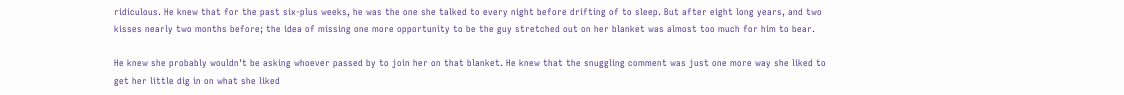ridiculous. He knew that for the past six-plus weeks, he was the one she talked to every night before drifting of to sleep. But after eight long years, and two kisses nearly two months before; the idea of missing one more opportunity to be the guy stretched out on her blanket was almost too much for him to bear.

He knew she probably wouldn't be asking whoever passed by to join her on that blanket. He knew that the snuggling comment was just one more way she liked to get her little dig in on what she liked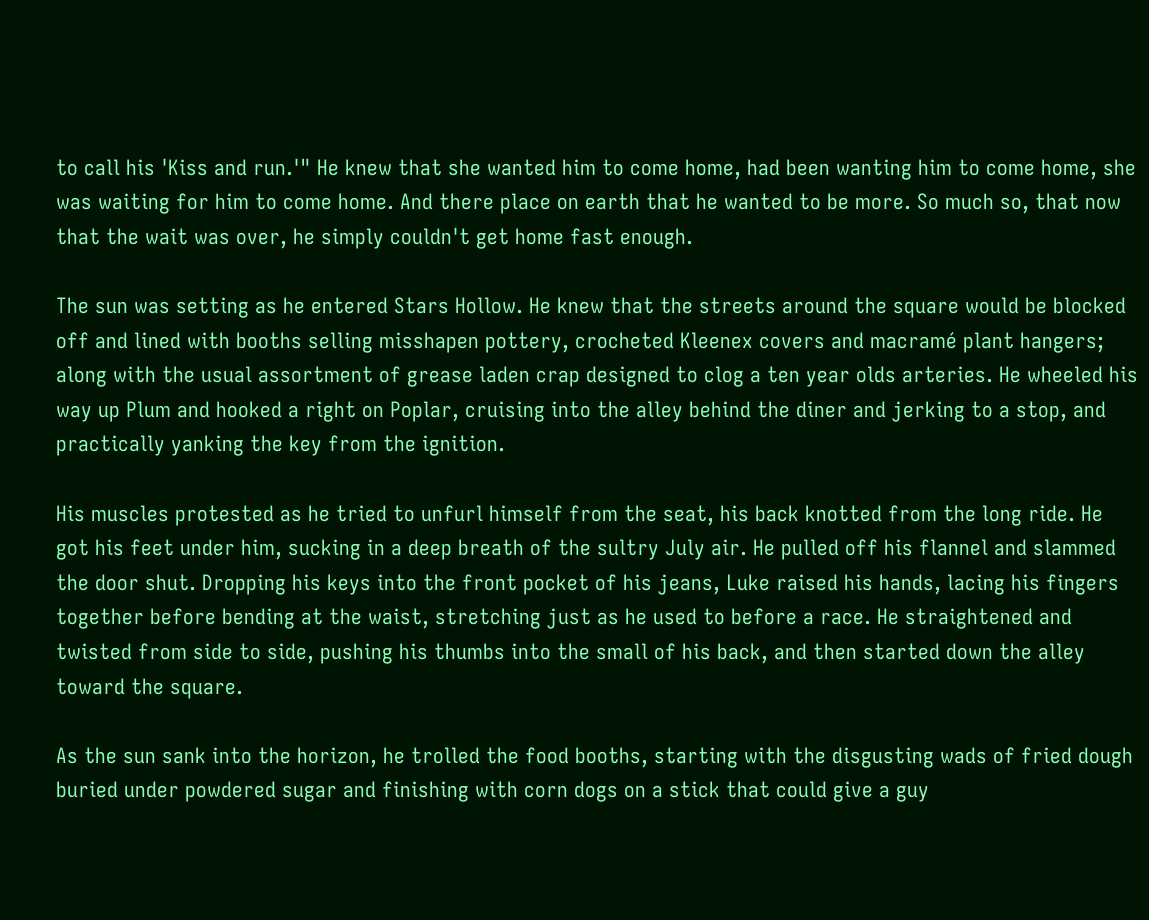to call his 'Kiss and run.'" He knew that she wanted him to come home, had been wanting him to come home, she was waiting for him to come home. And there place on earth that he wanted to be more. So much so, that now that the wait was over, he simply couldn't get home fast enough.

The sun was setting as he entered Stars Hollow. He knew that the streets around the square would be blocked off and lined with booths selling misshapen pottery, crocheted Kleenex covers and macramé plant hangers; along with the usual assortment of grease laden crap designed to clog a ten year olds arteries. He wheeled his way up Plum and hooked a right on Poplar, cruising into the alley behind the diner and jerking to a stop, and practically yanking the key from the ignition.

His muscles protested as he tried to unfurl himself from the seat, his back knotted from the long ride. He got his feet under him, sucking in a deep breath of the sultry July air. He pulled off his flannel and slammed the door shut. Dropping his keys into the front pocket of his jeans, Luke raised his hands, lacing his fingers together before bending at the waist, stretching just as he used to before a race. He straightened and twisted from side to side, pushing his thumbs into the small of his back, and then started down the alley toward the square.

As the sun sank into the horizon, he trolled the food booths, starting with the disgusting wads of fried dough buried under powdered sugar and finishing with corn dogs on a stick that could give a guy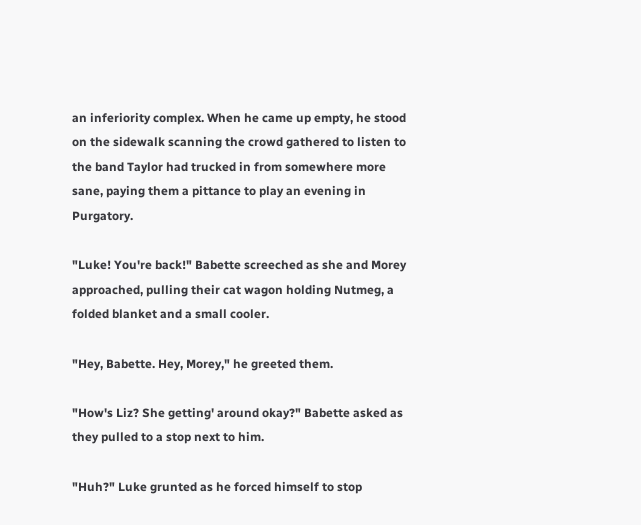an inferiority complex. When he came up empty, he stood on the sidewalk scanning the crowd gathered to listen to the band Taylor had trucked in from somewhere more sane, paying them a pittance to play an evening in Purgatory.

"Luke! You're back!" Babette screeched as she and Morey approached, pulling their cat wagon holding Nutmeg, a folded blanket and a small cooler.

"Hey, Babette. Hey, Morey," he greeted them.

"How's Liz? She getting' around okay?" Babette asked as they pulled to a stop next to him.

"Huh?" Luke grunted as he forced himself to stop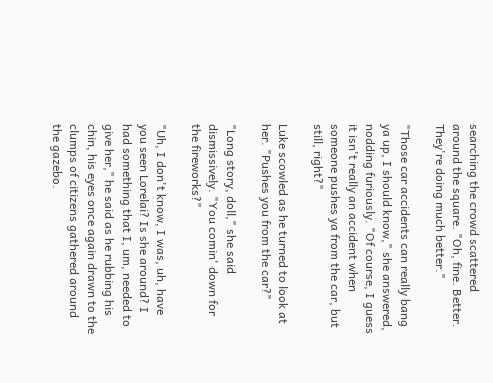searching the crowd scattered around the square. "Oh, fine. Better. They're doing much better."

"Those car accidents can really bang ya up, I should know," she answered, nodding furiously. "Of course, I guess it isn't really an accident when someone pushes ya from the car, but still, right?"

Luke scowled as he turned to look at her. "Pushes you from the car?"

"Long story, doll," she said dismissively. "You comin' down for the fireworks?"

"Uh, I don't know, I was, uh, have you seen Lorelai? Is she around? I had something that I, um, needed to give her," he said as he rubbing his chin, his eyes once again drawn to the clumps of citizens gathered around the gazebo.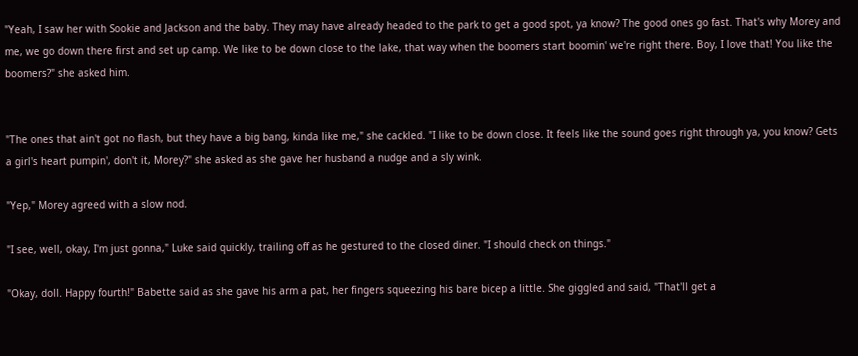"Yeah, I saw her with Sookie and Jackson and the baby. They may have already headed to the park to get a good spot, ya know? The good ones go fast. That's why Morey and me, we go down there first and set up camp. We like to be down close to the lake, that way when the boomers start boomin' we're right there. Boy, I love that! You like the boomers?" she asked him.


"The ones that ain't got no flash, but they have a big bang, kinda like me," she cackled. "I like to be down close. It feels like the sound goes right through ya, you know? Gets a girl's heart pumpin', don't it, Morey?" she asked as she gave her husband a nudge and a sly wink.

"Yep," Morey agreed with a slow nod.

"I see, well, okay, I'm just gonna," Luke said quickly, trailing off as he gestured to the closed diner. "I should check on things."

"Okay, doll. Happy fourth!" Babette said as she gave his arm a pat, her fingers squeezing his bare bicep a little. She giggled and said, "That'll get a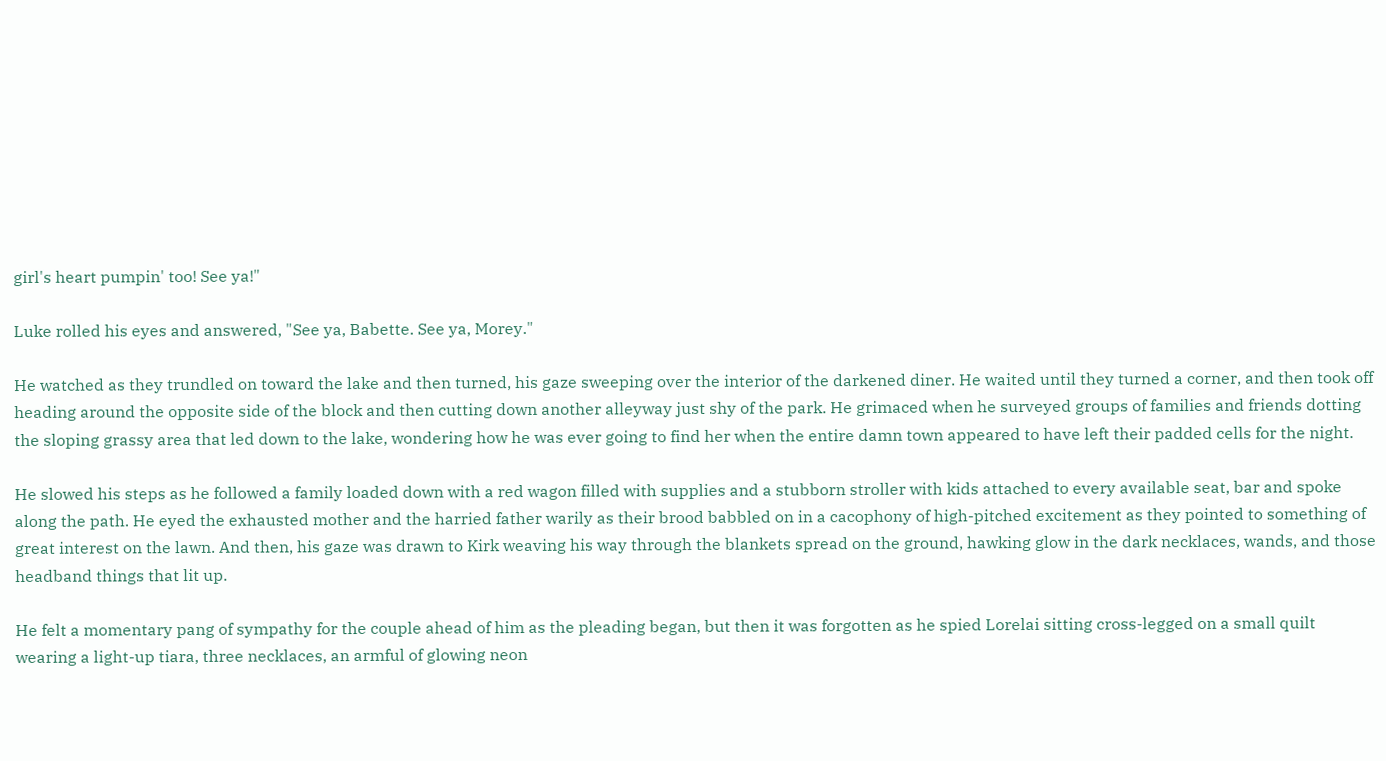girl's heart pumpin' too! See ya!"

Luke rolled his eyes and answered, "See ya, Babette. See ya, Morey."

He watched as they trundled on toward the lake and then turned, his gaze sweeping over the interior of the darkened diner. He waited until they turned a corner, and then took off heading around the opposite side of the block and then cutting down another alleyway just shy of the park. He grimaced when he surveyed groups of families and friends dotting the sloping grassy area that led down to the lake, wondering how he was ever going to find her when the entire damn town appeared to have left their padded cells for the night.

He slowed his steps as he followed a family loaded down with a red wagon filled with supplies and a stubborn stroller with kids attached to every available seat, bar and spoke along the path. He eyed the exhausted mother and the harried father warily as their brood babbled on in a cacophony of high-pitched excitement as they pointed to something of great interest on the lawn. And then, his gaze was drawn to Kirk weaving his way through the blankets spread on the ground, hawking glow in the dark necklaces, wands, and those headband things that lit up.

He felt a momentary pang of sympathy for the couple ahead of him as the pleading began, but then it was forgotten as he spied Lorelai sitting cross-legged on a small quilt wearing a light-up tiara, three necklaces, an armful of glowing neon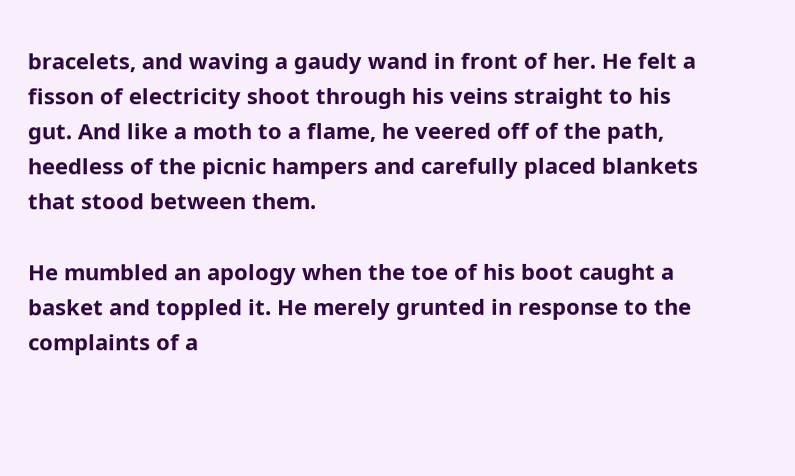bracelets, and waving a gaudy wand in front of her. He felt a fisson of electricity shoot through his veins straight to his gut. And like a moth to a flame, he veered off of the path, heedless of the picnic hampers and carefully placed blankets that stood between them.

He mumbled an apology when the toe of his boot caught a basket and toppled it. He merely grunted in response to the complaints of a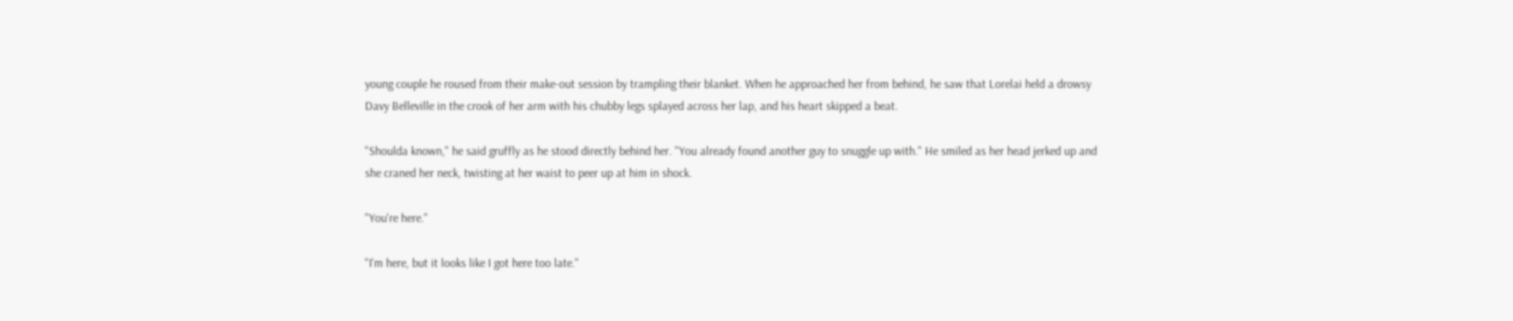young couple he roused from their make-out session by trampling their blanket. When he approached her from behind, he saw that Lorelai held a drowsy Davy Belleville in the crook of her arm with his chubby legs splayed across her lap, and his heart skipped a beat.

"Shoulda known," he said gruffly as he stood directly behind her. "You already found another guy to snuggle up with." He smiled as her head jerked up and she craned her neck, twisting at her waist to peer up at him in shock.

"You're here."

"I'm here, but it looks like I got here too late."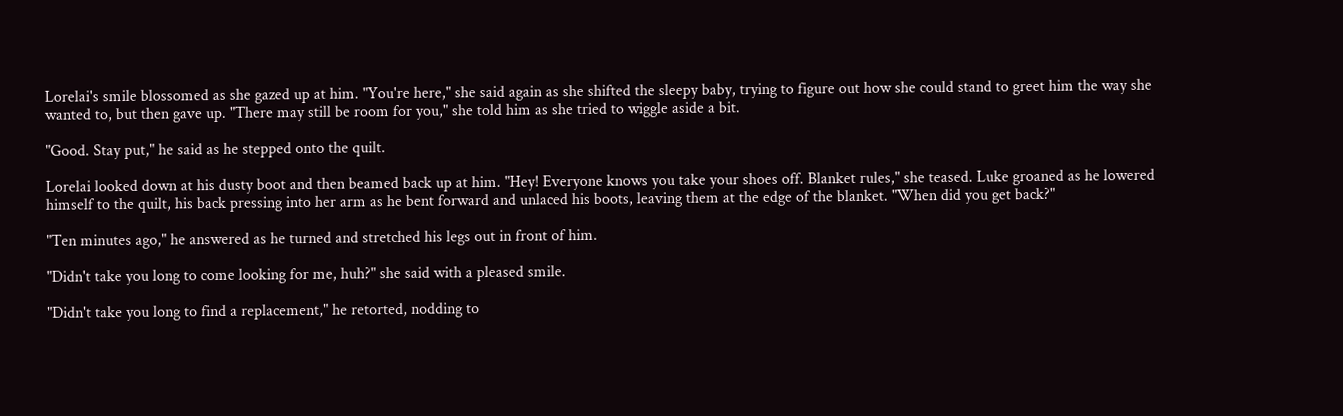Lorelai's smile blossomed as she gazed up at him. "You're here," she said again as she shifted the sleepy baby, trying to figure out how she could stand to greet him the way she wanted to, but then gave up. "There may still be room for you," she told him as she tried to wiggle aside a bit.

"Good. Stay put," he said as he stepped onto the quilt.

Lorelai looked down at his dusty boot and then beamed back up at him. "Hey! Everyone knows you take your shoes off. Blanket rules," she teased. Luke groaned as he lowered himself to the quilt, his back pressing into her arm as he bent forward and unlaced his boots, leaving them at the edge of the blanket. "When did you get back?"

"Ten minutes ago," he answered as he turned and stretched his legs out in front of him.

"Didn't take you long to come looking for me, huh?" she said with a pleased smile.

"Didn't take you long to find a replacement," he retorted, nodding to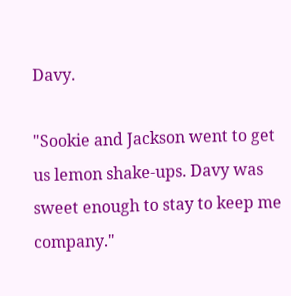Davy.

"Sookie and Jackson went to get us lemon shake-ups. Davy was sweet enough to stay to keep me company."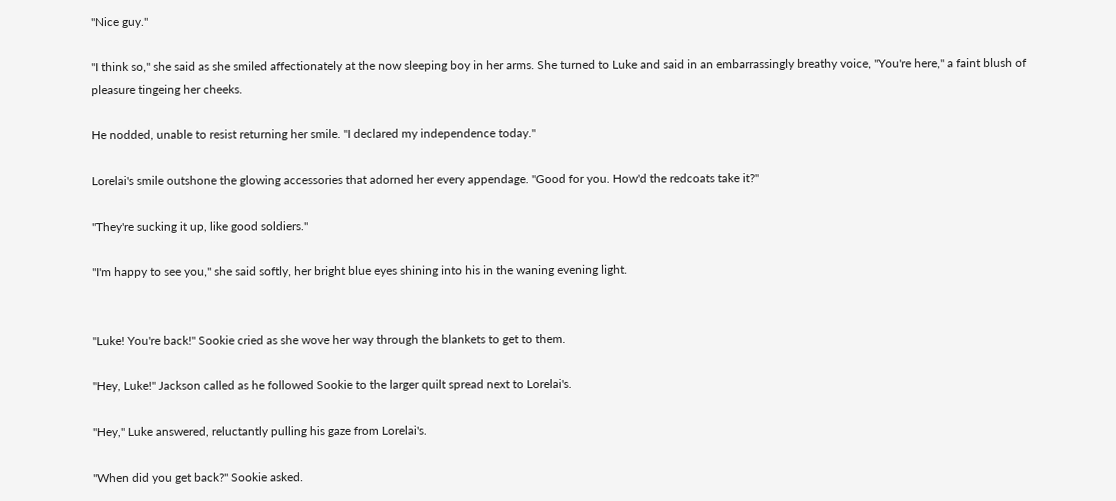"Nice guy."

"I think so," she said as she smiled affectionately at the now sleeping boy in her arms. She turned to Luke and said in an embarrassingly breathy voice, "You're here," a faint blush of pleasure tingeing her cheeks.

He nodded, unable to resist returning her smile. "I declared my independence today."

Lorelai's smile outshone the glowing accessories that adorned her every appendage. "Good for you. How'd the redcoats take it?"

"They're sucking it up, like good soldiers."

"I'm happy to see you," she said softly, her bright blue eyes shining into his in the waning evening light.


"Luke! You're back!" Sookie cried as she wove her way through the blankets to get to them.

"Hey, Luke!" Jackson called as he followed Sookie to the larger quilt spread next to Lorelai's.

"Hey," Luke answered, reluctantly pulling his gaze from Lorelai's.

"When did you get back?" Sookie asked.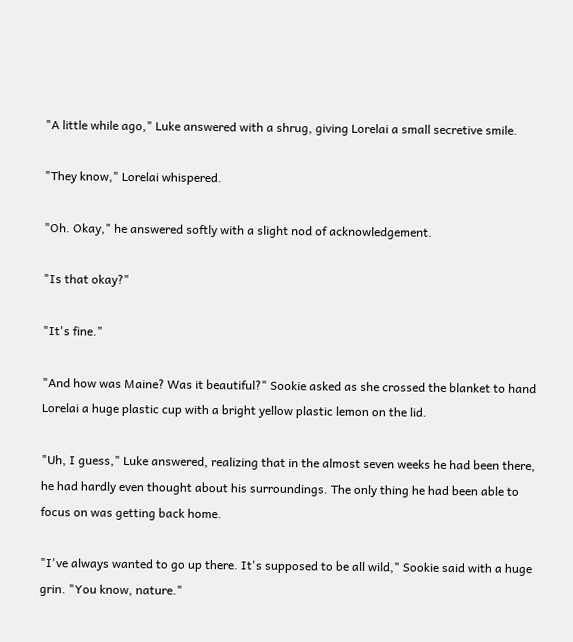"A little while ago," Luke answered with a shrug, giving Lorelai a small secretive smile.

"They know," Lorelai whispered.

"Oh. Okay," he answered softly with a slight nod of acknowledgement.

"Is that okay?"

"It's fine."

"And how was Maine? Was it beautiful?" Sookie asked as she crossed the blanket to hand Lorelai a huge plastic cup with a bright yellow plastic lemon on the lid.

"Uh, I guess," Luke answered, realizing that in the almost seven weeks he had been there, he had hardly even thought about his surroundings. The only thing he had been able to focus on was getting back home.

"I've always wanted to go up there. It's supposed to be all wild," Sookie said with a huge grin. "You know, nature."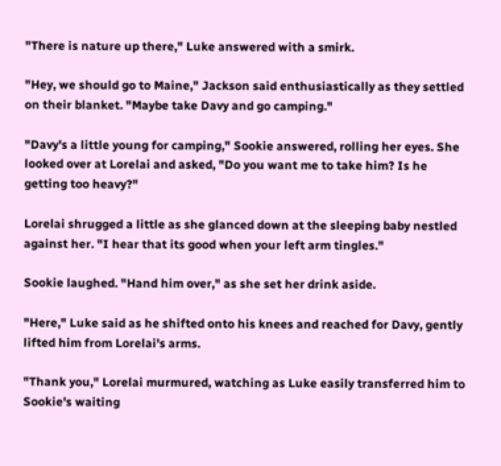"There is nature up there," Luke answered with a smirk.

"Hey, we should go to Maine," Jackson said enthusiastically as they settled on their blanket. "Maybe take Davy and go camping."

"Davy's a little young for camping," Sookie answered, rolling her eyes. She looked over at Lorelai and asked, "Do you want me to take him? Is he getting too heavy?"

Lorelai shrugged a little as she glanced down at the sleeping baby nestled against her. "I hear that its good when your left arm tingles."

Sookie laughed. "Hand him over," as she set her drink aside.

"Here," Luke said as he shifted onto his knees and reached for Davy, gently lifted him from Lorelai's arms.

"Thank you," Lorelai murmured, watching as Luke easily transferred him to Sookie's waiting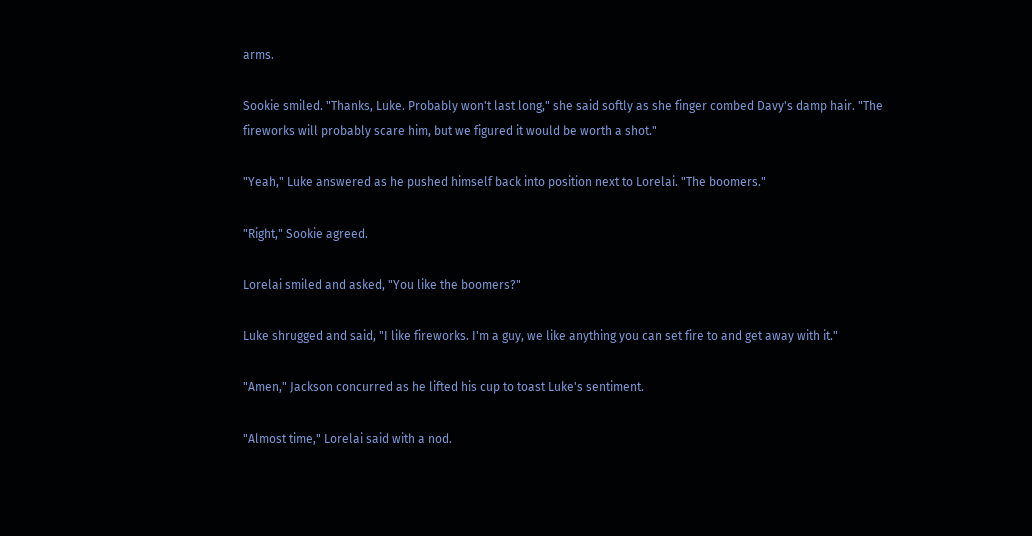arms.

Sookie smiled. "Thanks, Luke. Probably won't last long," she said softly as she finger combed Davy's damp hair. "The fireworks will probably scare him, but we figured it would be worth a shot."

"Yeah," Luke answered as he pushed himself back into position next to Lorelai. "The boomers."

"Right," Sookie agreed.

Lorelai smiled and asked, "You like the boomers?"

Luke shrugged and said, "I like fireworks. I'm a guy, we like anything you can set fire to and get away with it."

"Amen," Jackson concurred as he lifted his cup to toast Luke's sentiment.

"Almost time," Lorelai said with a nod.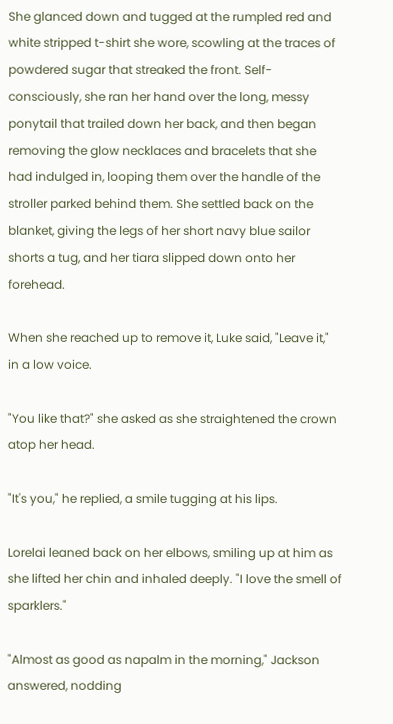She glanced down and tugged at the rumpled red and white stripped t-shirt she wore, scowling at the traces of powdered sugar that streaked the front. Self-consciously, she ran her hand over the long, messy ponytail that trailed down her back, and then began removing the glow necklaces and bracelets that she had indulged in, looping them over the handle of the stroller parked behind them. She settled back on the blanket, giving the legs of her short navy blue sailor shorts a tug, and her tiara slipped down onto her forehead.

When she reached up to remove it, Luke said, "Leave it," in a low voice.

"You like that?" she asked as she straightened the crown atop her head.

"It's you," he replied, a smile tugging at his lips.

Lorelai leaned back on her elbows, smiling up at him as she lifted her chin and inhaled deeply. "I love the smell of sparklers."

"Almost as good as napalm in the morning," Jackson answered, nodding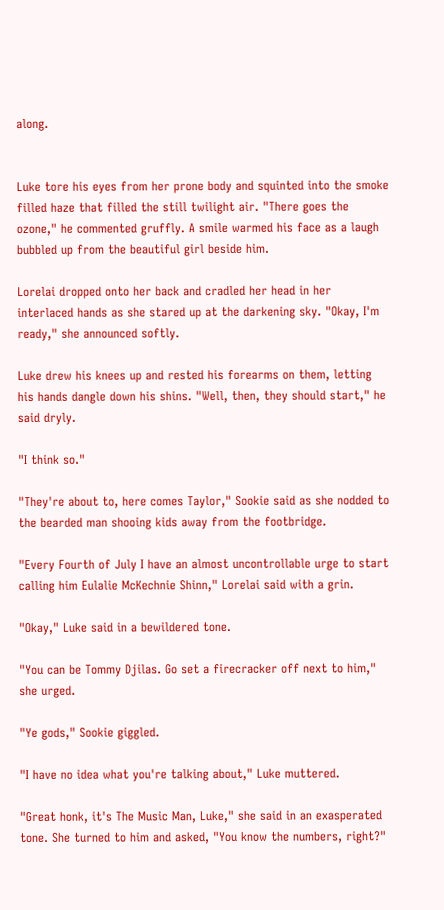along.


Luke tore his eyes from her prone body and squinted into the smoke filled haze that filled the still twilight air. "There goes the ozone," he commented gruffly. A smile warmed his face as a laugh bubbled up from the beautiful girl beside him.

Lorelai dropped onto her back and cradled her head in her interlaced hands as she stared up at the darkening sky. "Okay, I'm ready," she announced softly.

Luke drew his knees up and rested his forearms on them, letting his hands dangle down his shins. "Well, then, they should start," he said dryly.

"I think so."

"They're about to, here comes Taylor," Sookie said as she nodded to the bearded man shooing kids away from the footbridge.

"Every Fourth of July I have an almost uncontrollable urge to start calling him Eulalie McKechnie Shinn," Lorelai said with a grin.

"Okay," Luke said in a bewildered tone.

"You can be Tommy Djilas. Go set a firecracker off next to him," she urged.

"Ye gods," Sookie giggled.

"I have no idea what you're talking about," Luke muttered.

"Great honk, it's The Music Man, Luke," she said in an exasperated tone. She turned to him and asked, "You know the numbers, right?"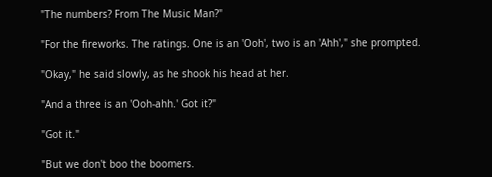"The numbers? From The Music Man?"

"For the fireworks. The ratings. One is an 'Ooh', two is an 'Ahh'," she prompted.

"Okay," he said slowly, as he shook his head at her.

"And a three is an 'Ooh-ahh.' Got it?"

"Got it."

"But we don't boo the boomers.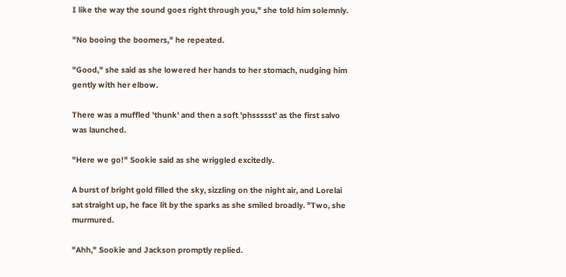I like the way the sound goes right through you," she told him solemnly.

"No booing the boomers," he repeated.

"Good," she said as she lowered her hands to her stomach, nudging him gently with her elbow.

There was a muffled 'thunk' and then a soft 'phssssst' as the first salvo was launched.

"Here we go!" Sookie said as she wriggled excitedly.

A burst of bright gold filled the sky, sizzling on the night air, and Lorelai sat straight up, he face lit by the sparks as she smiled broadly. "Two, she murmured.

"Ahh," Sookie and Jackson promptly replied.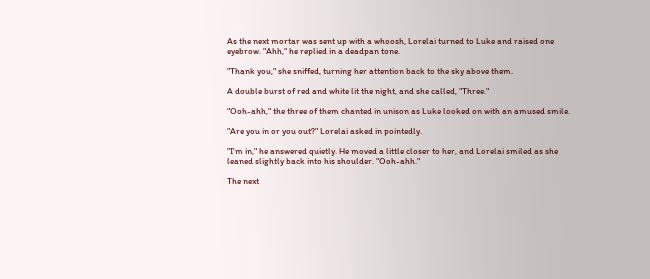As the next mortar was sent up with a whoosh, Lorelai turned to Luke and raised one eyebrow. "Ahh," he replied in a deadpan tone.

"Thank you," she sniffed, turning her attention back to the sky above them.

A double burst of red and white lit the night, and she called, "Three."

"Ooh-ahh," the three of them chanted in unison as Luke looked on with an amused smile.

"Are you in or you out?" Lorelai asked in pointedly.

"I'm in," he answered quietly. He moved a little closer to her, and Lorelai smiled as she leaned slightly back into his shoulder. "Ooh-ahh."

The next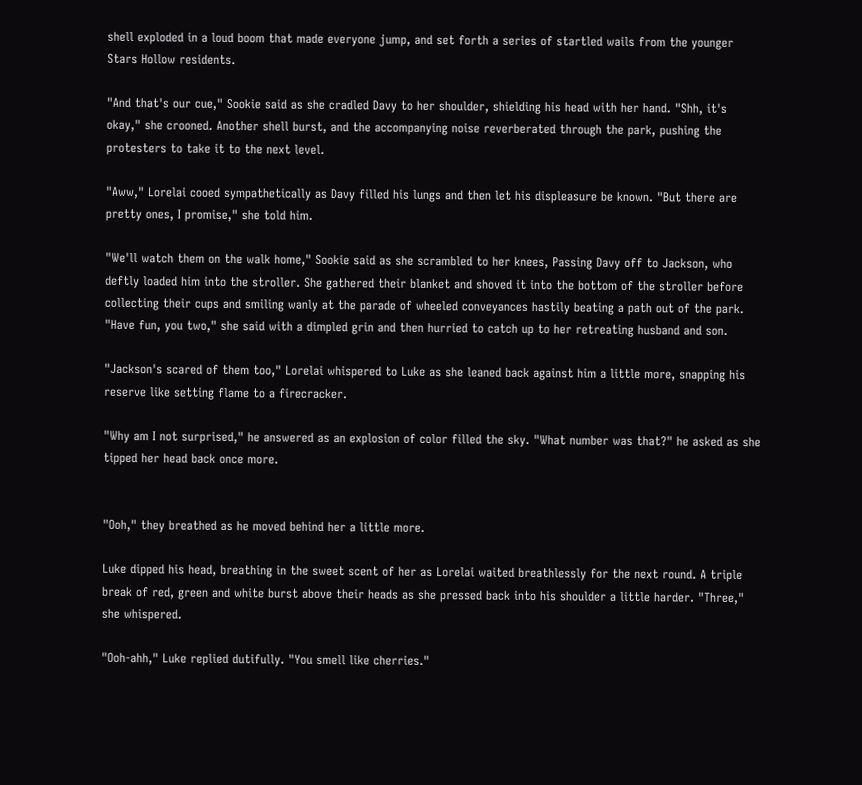shell exploded in a loud boom that made everyone jump, and set forth a series of startled wails from the younger Stars Hollow residents.

"And that's our cue," Sookie said as she cradled Davy to her shoulder, shielding his head with her hand. "Shh, it's okay," she crooned. Another shell burst, and the accompanying noise reverberated through the park, pushing the protesters to take it to the next level.

"Aww," Lorelai cooed sympathetically as Davy filled his lungs and then let his displeasure be known. "But there are pretty ones, I promise," she told him.

"We'll watch them on the walk home," Sookie said as she scrambled to her knees, Passing Davy off to Jackson, who deftly loaded him into the stroller. She gathered their blanket and shoved it into the bottom of the stroller before collecting their cups and smiling wanly at the parade of wheeled conveyances hastily beating a path out of the park. "Have fun, you two," she said with a dimpled grin and then hurried to catch up to her retreating husband and son.

"Jackson's scared of them too," Lorelai whispered to Luke as she leaned back against him a little more, snapping his reserve like setting flame to a firecracker.

"Why am I not surprised," he answered as an explosion of color filled the sky. "What number was that?" he asked as she tipped her head back once more.


"Ooh," they breathed as he moved behind her a little more.

Luke dipped his head, breathing in the sweet scent of her as Lorelai waited breathlessly for the next round. A triple break of red, green and white burst above their heads as she pressed back into his shoulder a little harder. "Three," she whispered.

"Ooh-ahh," Luke replied dutifully. "You smell like cherries."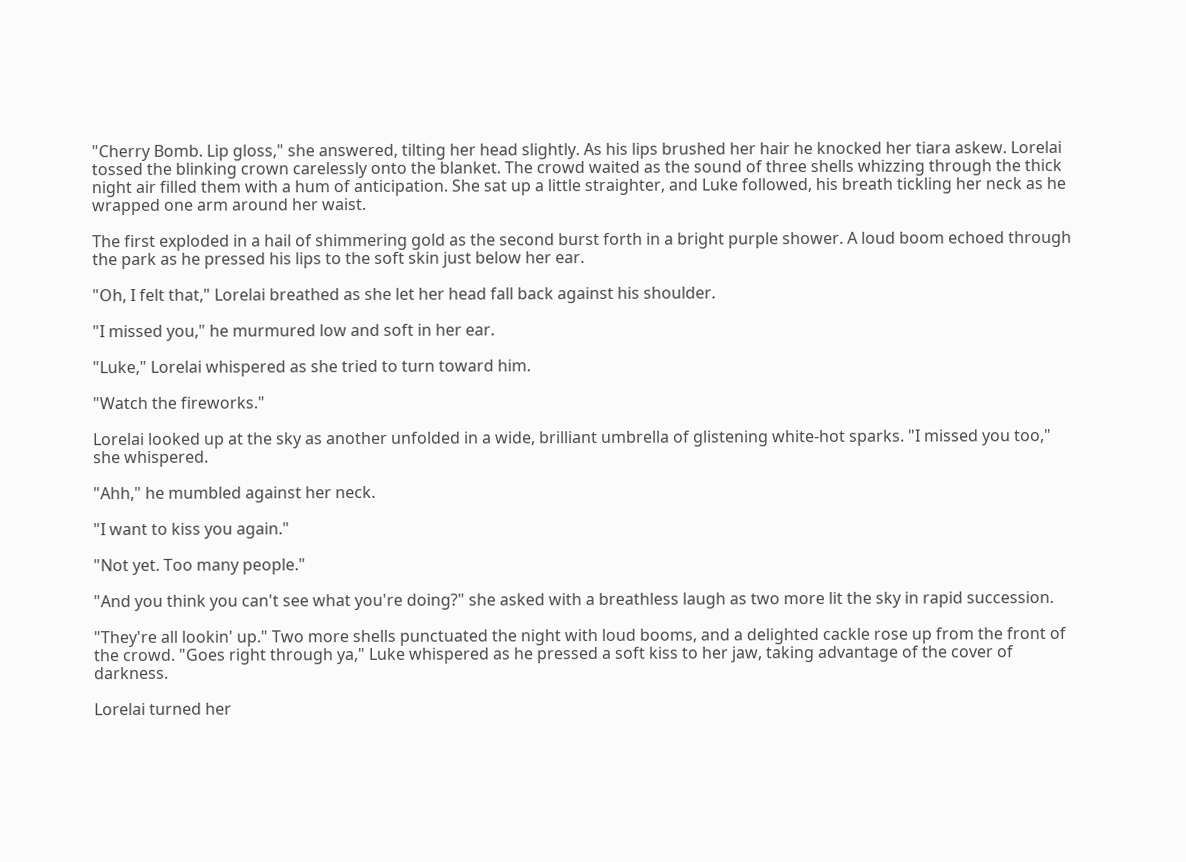"Cherry Bomb. Lip gloss," she answered, tilting her head slightly. As his lips brushed her hair he knocked her tiara askew. Lorelai tossed the blinking crown carelessly onto the blanket. The crowd waited as the sound of three shells whizzing through the thick night air filled them with a hum of anticipation. She sat up a little straighter, and Luke followed, his breath tickling her neck as he wrapped one arm around her waist.

The first exploded in a hail of shimmering gold as the second burst forth in a bright purple shower. A loud boom echoed through the park as he pressed his lips to the soft skin just below her ear.

"Oh, I felt that," Lorelai breathed as she let her head fall back against his shoulder.

"I missed you," he murmured low and soft in her ear.

"Luke," Lorelai whispered as she tried to turn toward him.

"Watch the fireworks."

Lorelai looked up at the sky as another unfolded in a wide, brilliant umbrella of glistening white-hot sparks. "I missed you too," she whispered.

"Ahh," he mumbled against her neck.

"I want to kiss you again."

"Not yet. Too many people."

"And you think you can't see what you're doing?" she asked with a breathless laugh as two more lit the sky in rapid succession.

"They're all lookin' up." Two more shells punctuated the night with loud booms, and a delighted cackle rose up from the front of the crowd. "Goes right through ya," Luke whispered as he pressed a soft kiss to her jaw, taking advantage of the cover of darkness.

Lorelai turned her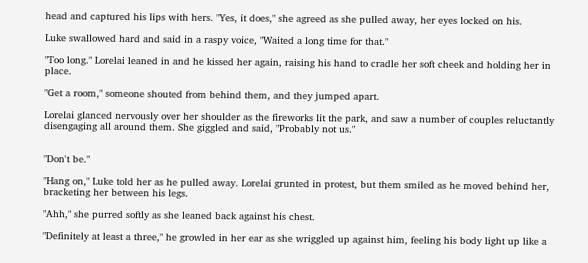head and captured his lips with hers. "Yes, it does," she agreed as she pulled away, her eyes locked on his.

Luke swallowed hard and said in a raspy voice, "Waited a long time for that."

"Too long." Lorelai leaned in and he kissed her again, raising his hand to cradle her soft cheek and holding her in place.

"Get a room," someone shouted from behind them, and they jumped apart.

Lorelai glanced nervously over her shoulder as the fireworks lit the park, and saw a number of couples reluctantly disengaging all around them. She giggled and said, "Probably not us."


"Don't be."

"Hang on," Luke told her as he pulled away. Lorelai grunted in protest, but them smiled as he moved behind her, bracketing her between his legs.

"Ahh," she purred softly as she leaned back against his chest.

"Definitely at least a three," he growled in her ear as she wriggled up against him, feeling his body light up like a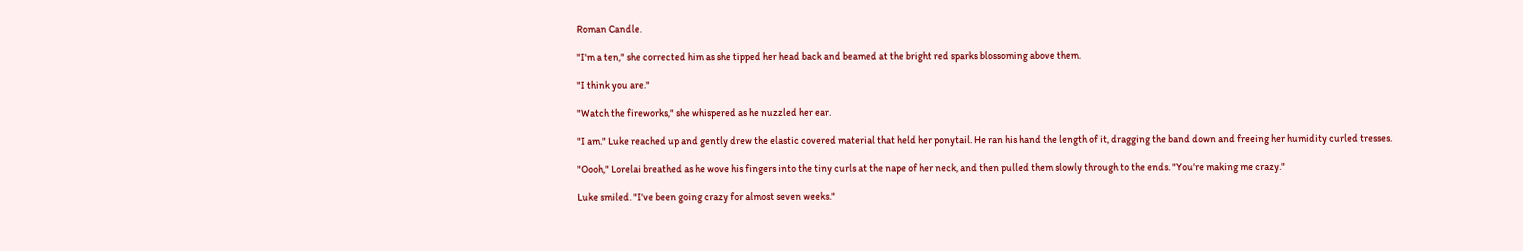Roman Candle.

"I'm a ten," she corrected him as she tipped her head back and beamed at the bright red sparks blossoming above them.

"I think you are."

"Watch the fireworks," she whispered as he nuzzled her ear.

"I am." Luke reached up and gently drew the elastic covered material that held her ponytail. He ran his hand the length of it, dragging the band down and freeing her humidity curled tresses.

"Oooh," Lorelai breathed as he wove his fingers into the tiny curls at the nape of her neck, and then pulled them slowly through to the ends. "You're making me crazy."

Luke smiled. "I've been going crazy for almost seven weeks."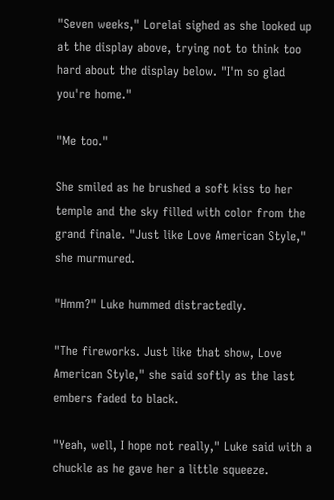"Seven weeks," Lorelai sighed as she looked up at the display above, trying not to think too hard about the display below. "I'm so glad you're home."

"Me too."

She smiled as he brushed a soft kiss to her temple and the sky filled with color from the grand finale. "Just like Love American Style," she murmured.

"Hmm?" Luke hummed distractedly.

"The fireworks. Just like that show, Love American Style," she said softly as the last embers faded to black.

"Yeah, well, I hope not really," Luke said with a chuckle as he gave her a little squeeze.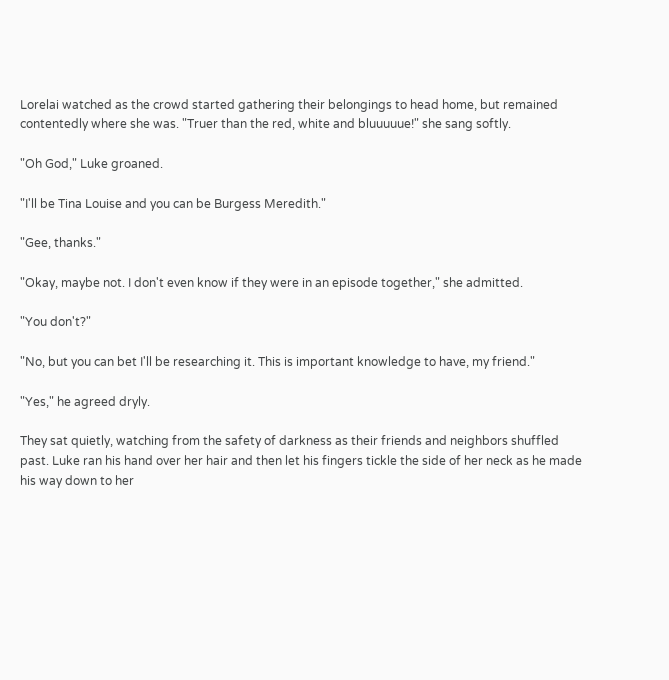Lorelai watched as the crowd started gathering their belongings to head home, but remained contentedly where she was. "Truer than the red, white and bluuuuue!" she sang softly.

"Oh God," Luke groaned.

"I'll be Tina Louise and you can be Burgess Meredith."

"Gee, thanks."

"Okay, maybe not. I don't even know if they were in an episode together," she admitted.

"You don't?"

"No, but you can bet I'll be researching it. This is important knowledge to have, my friend."

"Yes," he agreed dryly.

They sat quietly, watching from the safety of darkness as their friends and neighbors shuffled past. Luke ran his hand over her hair and then let his fingers tickle the side of her neck as he made his way down to her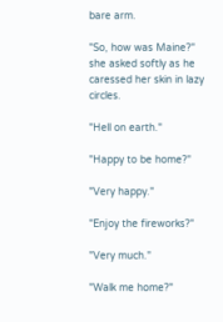bare arm.

"So, how was Maine?" she asked softly as he caressed her skin in lazy circles.

"Hell on earth."

"Happy to be home?"

"Very happy."

"Enjoy the fireworks?"

"Very much."

"Walk me home?"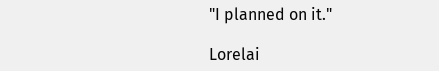"I planned on it."

Lorelai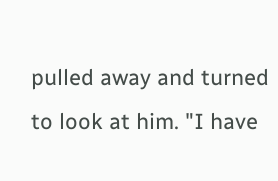pulled away and turned to look at him. "I have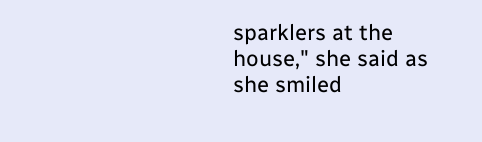sparklers at the house," she said as she smiled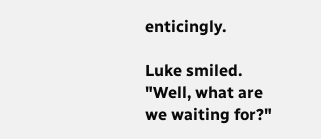enticingly.

Luke smiled. "Well, what are we waiting for?"